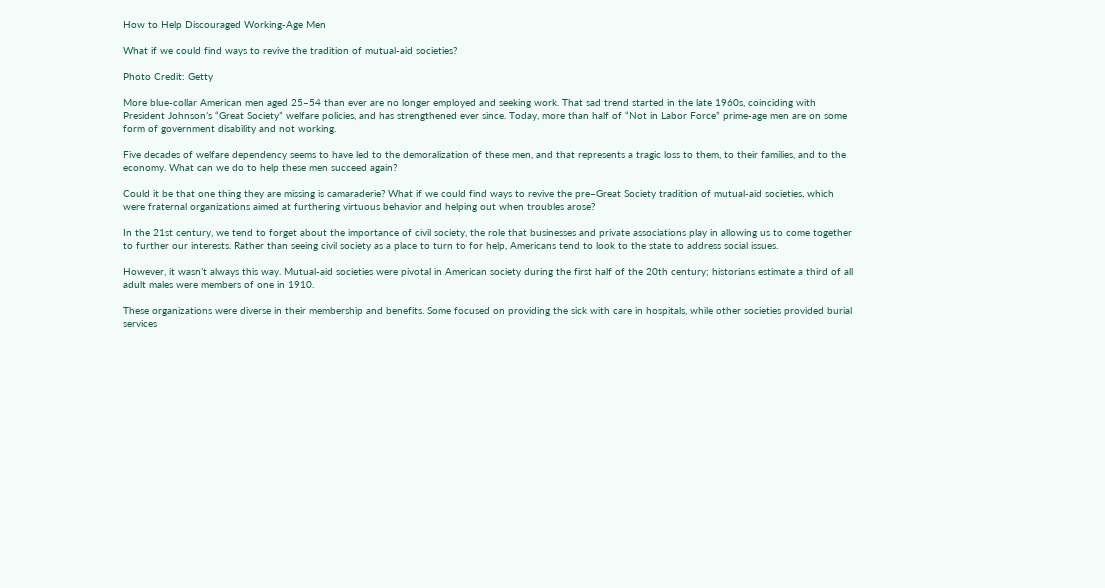How to Help Discouraged Working-Age Men

What if we could find ways to revive the tradition of mutual-aid societies?

Photo Credit: Getty

More blue-collar American men aged 25–54 than ever are no longer employed and seeking work. That sad trend started in the late 1960s, coinciding with President Johnson’s “Great Society” welfare policies, and has strengthened ever since. Today, more than half of “Not in Labor Force” prime-age men are on some form of government disability and not working.

Five decades of welfare dependency seems to have led to the demoralization of these men, and that represents a tragic loss to them, to their families, and to the economy. What can we do to help these men succeed again?

Could it be that one thing they are missing is camaraderie? What if we could find ways to revive the pre–Great Society tradition of mutual-aid societies, which were fraternal organizations aimed at furthering virtuous behavior and helping out when troubles arose?

In the 21st century, we tend to forget about the importance of civil society, the role that businesses and private associations play in allowing us to come together to further our interests. Rather than seeing civil society as a place to turn to for help, Americans tend to look to the state to address social issues.

However, it wasn’t always this way. Mutual-aid societies were pivotal in American society during the first half of the 20th century; historians estimate a third of all adult males were members of one in 1910.

These organizations were diverse in their membership and benefits. Some focused on providing the sick with care in hospitals, while other societies provided burial services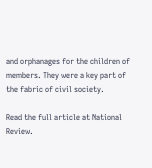and orphanages for the children of members. They were a key part of the fabric of civil society.

Read the full article at National Review.